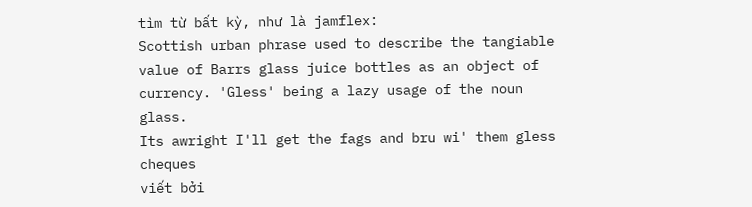tìm từ bất kỳ, như là jamflex:
Scottish urban phrase used to describe the tangiable value of Barrs glass juice bottles as an object of currency. 'Gless' being a lazy usage of the noun glass.
Its awright I'll get the fags and bru wi' them gless cheques
viết bởi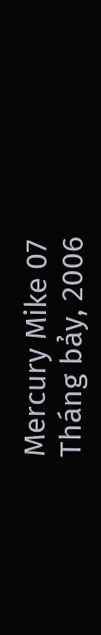Mercury Mike 07 Tháng bảy, 2006